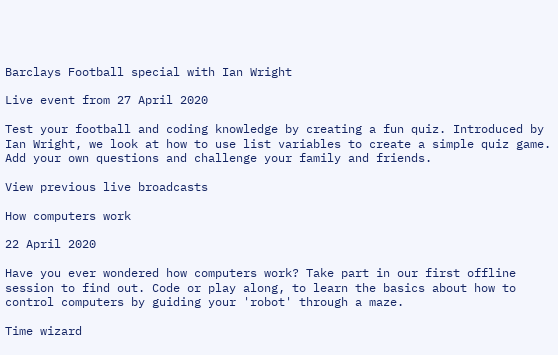Barclays Football special with Ian Wright

Live event from 27 April 2020

Test your football and coding knowledge by creating a fun quiz. Introduced by Ian Wright, we look at how to use list variables to create a simple quiz game. Add your own questions and challenge your family and friends.

View previous live broadcasts

How computers work

22 April 2020

Have you ever wondered how computers work? Take part in our first offline session to find out. Code or play along, to learn the basics about how to control computers by guiding your 'robot' through a maze.

Time wizard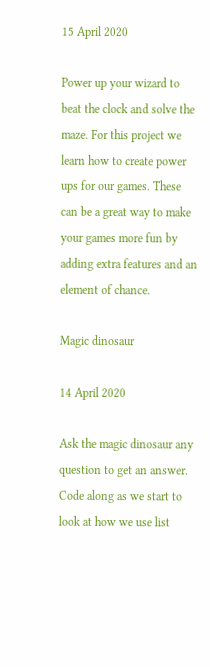15 April 2020

Power up your wizard to beat the clock and solve the maze. For this project we learn how to create power ups for our games. These can be a great way to make your games more fun by adding extra features and an element of chance.

Magic dinosaur

14 April 2020

Ask the magic dinosaur any question to get an answer. Code along as we start to look at how we use list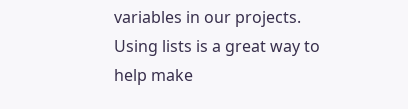variables in our projects. Using lists is a great way to help make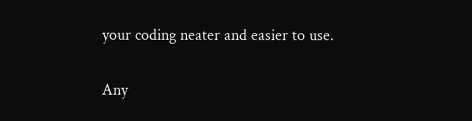your coding neater and easier to use.

Any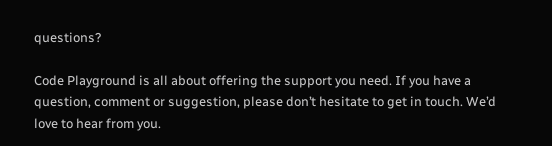questions?

Code Playground is all about offering the support you need. If you have a question, comment or suggestion, please don’t hesitate to get in touch. We’d love to hear from you.